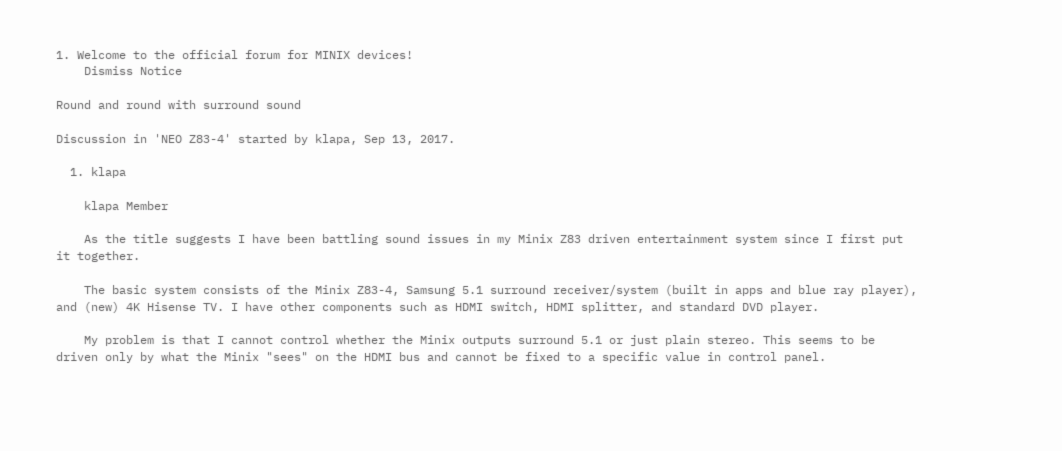1. Welcome to the official forum for MINIX devices!
    Dismiss Notice

Round and round with surround sound

Discussion in 'NEO Z83-4' started by klapa, Sep 13, 2017.

  1. klapa

    klapa Member

    As the title suggests I have been battling sound issues in my Minix Z83 driven entertainment system since I first put it together.

    The basic system consists of the Minix Z83-4, Samsung 5.1 surround receiver/system (built in apps and blue ray player), and (new) 4K Hisense TV. I have other components such as HDMI switch, HDMI splitter, and standard DVD player.

    My problem is that I cannot control whether the Minix outputs surround 5.1 or just plain stereo. This seems to be driven only by what the Minix "sees" on the HDMI bus and cannot be fixed to a specific value in control panel.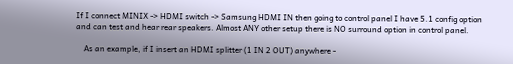If I connect MINIX -> HDMI switch -> Samsung HDMI IN then going to control panel I have 5.1 config option and can test and hear rear speakers. Almost ANY other setup there is NO surround option in control panel.

    As an example, if I insert an HDMI splitter (1 IN 2 OUT) anywhere -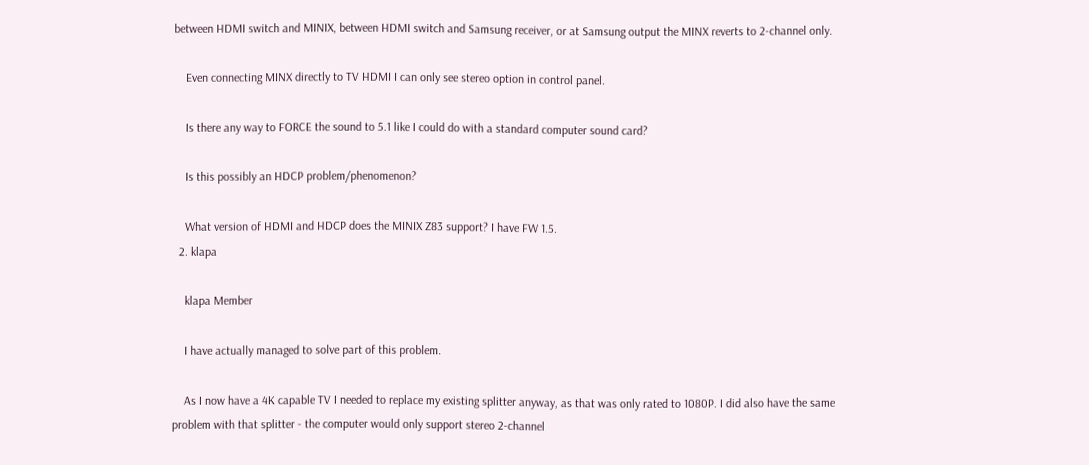between HDMI switch and MINIX, between HDMI switch and Samsung receiver, or at Samsung output the MINX reverts to 2-channel only.

    Even connecting MINX directly to TV HDMI I can only see stereo option in control panel.

    Is there any way to FORCE the sound to 5.1 like I could do with a standard computer sound card?

    Is this possibly an HDCP problem/phenomenon?

    What version of HDMI and HDCP does the MINIX Z83 support? I have FW 1.5.
  2. klapa

    klapa Member

    I have actually managed to solve part of this problem.

    As I now have a 4K capable TV I needed to replace my existing splitter anyway, as that was only rated to 1080P. I did also have the same problem with that splitter - the computer would only support stereo 2-channel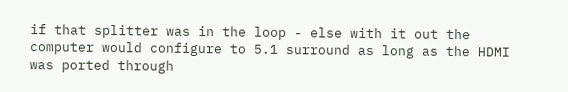if that splitter was in the loop - else with it out the computer would configure to 5.1 surround as long as the HDMI was ported through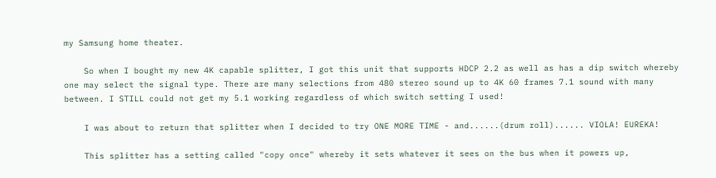my Samsung home theater.

    So when I bought my new 4K capable splitter, I got this unit that supports HDCP 2.2 as well as has a dip switch whereby one may select the signal type. There are many selections from 480 stereo sound up to 4K 60 frames 7.1 sound with many between. I STILL could not get my 5.1 working regardless of which switch setting I used!

    I was about to return that splitter when I decided to try ONE MORE TIME - and......(drum roll)...... VIOLA! EUREKA!

    This splitter has a setting called "copy once" whereby it sets whatever it sees on the bus when it powers up,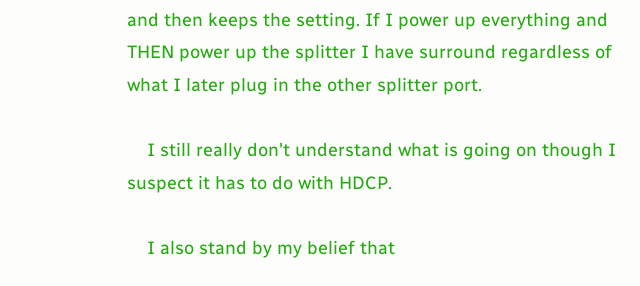and then keeps the setting. If I power up everything and THEN power up the splitter I have surround regardless of what I later plug in the other splitter port.

    I still really don't understand what is going on though I suspect it has to do with HDCP.

    I also stand by my belief that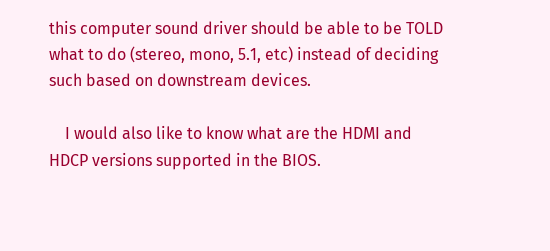this computer sound driver should be able to be TOLD what to do (stereo, mono, 5.1, etc) instead of deciding such based on downstream devices.

    I would also like to know what are the HDMI and HDCP versions supported in the BIOS.